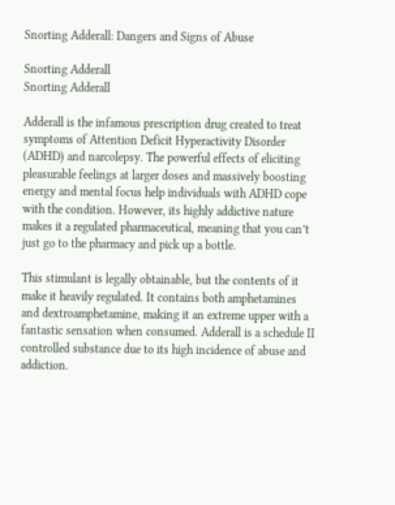Snorting Adderall: Dangers and Signs of Abuse

Snorting Adderall
Snorting Adderall

Adderall is the infamous prescription drug created to treat symptoms of Attention Deficit Hyperactivity Disorder (ADHD) and narcolepsy. The powerful effects of eliciting pleasurable feelings at larger doses and massively boosting energy and mental focus help individuals with ADHD cope with the condition. However, its highly addictive nature makes it a regulated pharmaceutical, meaning that you can’t just go to the pharmacy and pick up a bottle.

This stimulant is legally obtainable, but the contents of it make it heavily regulated. It contains both amphetamines and dextroamphetamine, making it an extreme upper with a fantastic sensation when consumed. Adderall is a schedule II controlled substance due to its high incidence of abuse and addiction.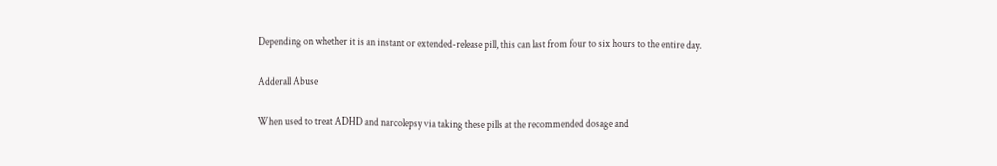Depending on whether it is an instant or extended-release pill, this can last from four to six hours to the entire day.

Adderall Abuse

When used to treat ADHD and narcolepsy via taking these pills at the recommended dosage and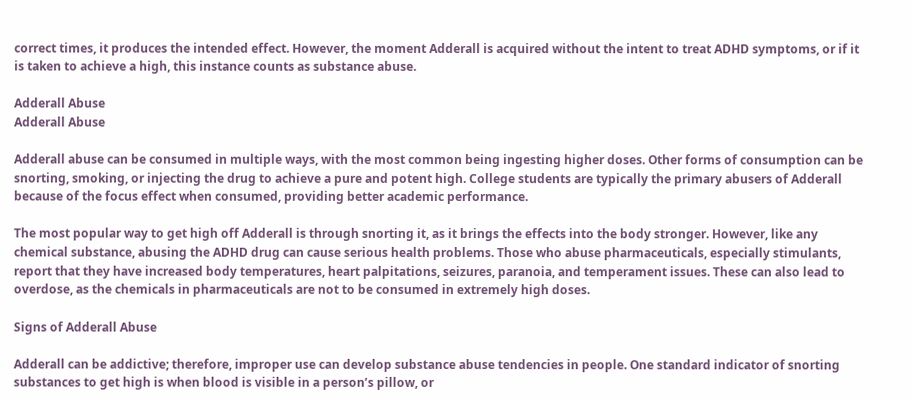correct times, it produces the intended effect. However, the moment Adderall is acquired without the intent to treat ADHD symptoms, or if it is taken to achieve a high, this instance counts as substance abuse.

Adderall Abuse
Adderall Abuse

Adderall abuse can be consumed in multiple ways, with the most common being ingesting higher doses. Other forms of consumption can be snorting, smoking, or injecting the drug to achieve a pure and potent high. College students are typically the primary abusers of Adderall because of the focus effect when consumed, providing better academic performance.

The most popular way to get high off Adderall is through snorting it, as it brings the effects into the body stronger. However, like any chemical substance, abusing the ADHD drug can cause serious health problems. Those who abuse pharmaceuticals, especially stimulants, report that they have increased body temperatures, heart palpitations, seizures, paranoia, and temperament issues. These can also lead to overdose, as the chemicals in pharmaceuticals are not to be consumed in extremely high doses.

Signs of Adderall Abuse

Adderall can be addictive; therefore, improper use can develop substance abuse tendencies in people. One standard indicator of snorting substances to get high is when blood is visible in a person’s pillow, or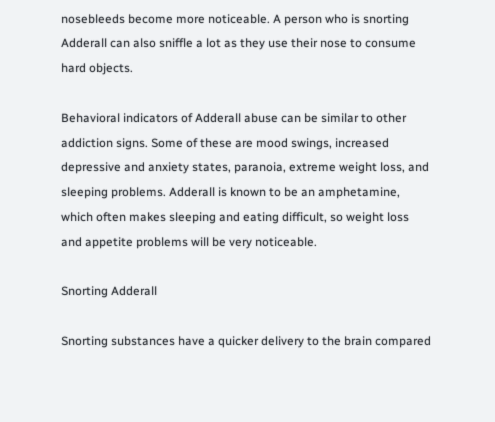nosebleeds become more noticeable. A person who is snorting Adderall can also sniffle a lot as they use their nose to consume hard objects.

Behavioral indicators of Adderall abuse can be similar to other addiction signs. Some of these are mood swings, increased depressive and anxiety states, paranoia, extreme weight loss, and sleeping problems. Adderall is known to be an amphetamine, which often makes sleeping and eating difficult, so weight loss and appetite problems will be very noticeable.

Snorting Adderall

Snorting substances have a quicker delivery to the brain compared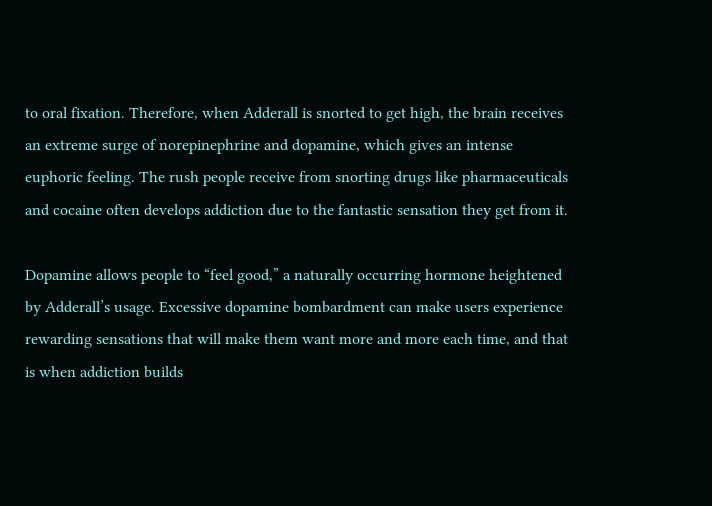to oral fixation. Therefore, when Adderall is snorted to get high, the brain receives an extreme surge of norepinephrine and dopamine, which gives an intense euphoric feeling. The rush people receive from snorting drugs like pharmaceuticals and cocaine often develops addiction due to the fantastic sensation they get from it.

Dopamine allows people to “feel good,” a naturally occurring hormone heightened by Adderall’s usage. Excessive dopamine bombardment can make users experience rewarding sensations that will make them want more and more each time, and that is when addiction builds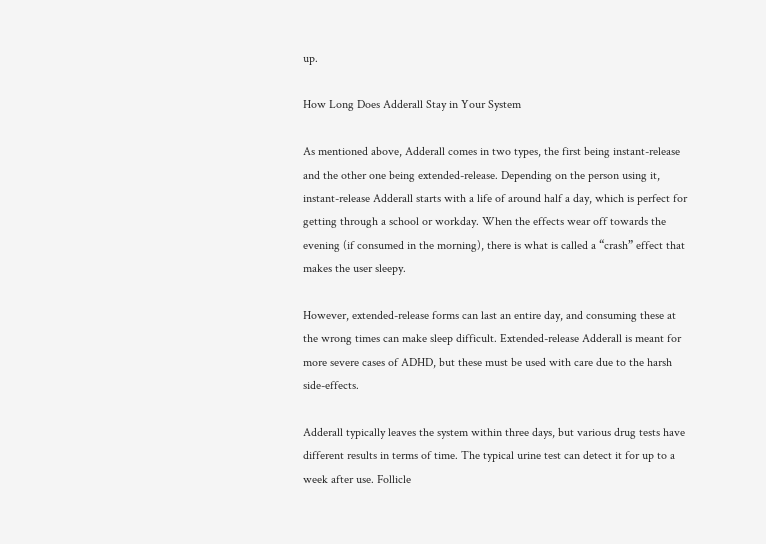up.

How Long Does Adderall Stay in Your System

As mentioned above, Adderall comes in two types, the first being instant-release and the other one being extended-release. Depending on the person using it, instant-release Adderall starts with a life of around half a day, which is perfect for getting through a school or workday. When the effects wear off towards the evening (if consumed in the morning), there is what is called a “crash” effect that makes the user sleepy.

However, extended-release forms can last an entire day, and consuming these at the wrong times can make sleep difficult. Extended-release Adderall is meant for more severe cases of ADHD, but these must be used with care due to the harsh side-effects.

Adderall typically leaves the system within three days, but various drug tests have different results in terms of time. The typical urine test can detect it for up to a week after use. Follicle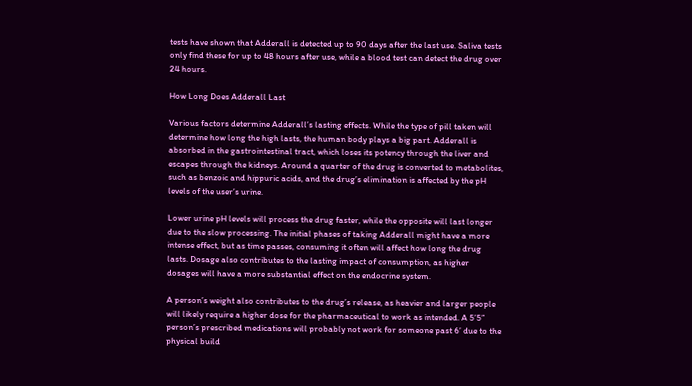tests have shown that Adderall is detected up to 90 days after the last use. Saliva tests only find these for up to 48 hours after use, while a blood test can detect the drug over 24 hours.

How Long Does Adderall Last

Various factors determine Adderall’s lasting effects. While the type of pill taken will determine how long the high lasts, the human body plays a big part. Adderall is absorbed in the gastrointestinal tract, which loses its potency through the liver and escapes through the kidneys. Around a quarter of the drug is converted to metabolites, such as benzoic and hippuric acids, and the drug’s elimination is affected by the pH levels of the user’s urine.

Lower urine pH levels will process the drug faster, while the opposite will last longer due to the slow processing. The initial phases of taking Adderall might have a more intense effect, but as time passes, consuming it often will affect how long the drug lasts. Dosage also contributes to the lasting impact of consumption, as higher dosages will have a more substantial effect on the endocrine system.

A person’s weight also contributes to the drug’s release, as heavier and larger people will likely require a higher dose for the pharmaceutical to work as intended. A 5’5” person’s prescribed medications will probably not work for someone past 6’ due to the physical build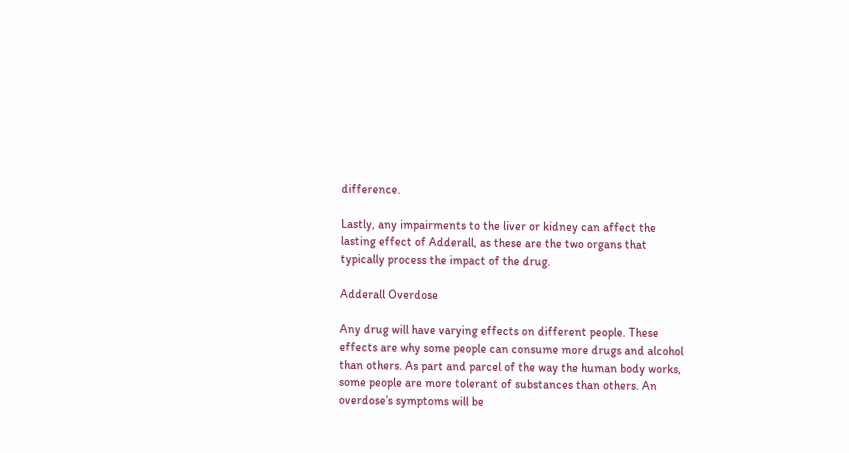difference.

Lastly, any impairments to the liver or kidney can affect the lasting effect of Adderall, as these are the two organs that typically process the impact of the drug.

Adderall Overdose

Any drug will have varying effects on different people. These effects are why some people can consume more drugs and alcohol than others. As part and parcel of the way the human body works, some people are more tolerant of substances than others. An overdose’s symptoms will be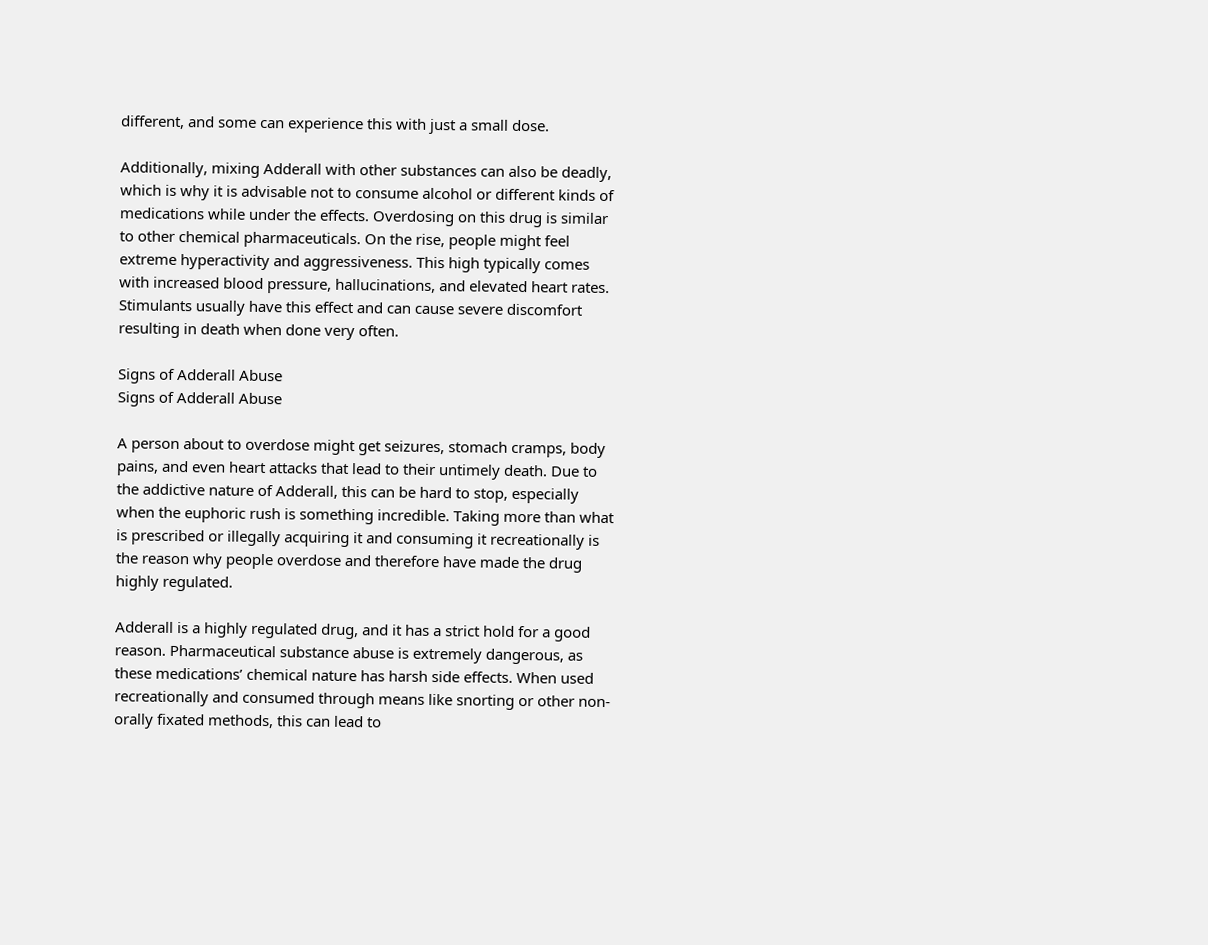different, and some can experience this with just a small dose.

Additionally, mixing Adderall with other substances can also be deadly, which is why it is advisable not to consume alcohol or different kinds of medications while under the effects. Overdosing on this drug is similar to other chemical pharmaceuticals. On the rise, people might feel extreme hyperactivity and aggressiveness. This high typically comes with increased blood pressure, hallucinations, and elevated heart rates. Stimulants usually have this effect and can cause severe discomfort resulting in death when done very often.

Signs of Adderall Abuse
Signs of Adderall Abuse

A person about to overdose might get seizures, stomach cramps, body pains, and even heart attacks that lead to their untimely death. Due to the addictive nature of Adderall, this can be hard to stop, especially when the euphoric rush is something incredible. Taking more than what is prescribed or illegally acquiring it and consuming it recreationally is the reason why people overdose and therefore have made the drug highly regulated.

Adderall is a highly regulated drug, and it has a strict hold for a good reason. Pharmaceutical substance abuse is extremely dangerous, as these medications’ chemical nature has harsh side effects. When used recreationally and consumed through means like snorting or other non-orally fixated methods, this can lead to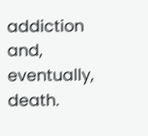addiction and, eventually, death.